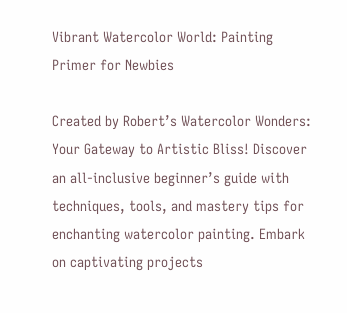Vibrant Watercolor World: Painting Primer for Newbies

Created by Robert’s Watercolor Wonders: Your Gateway to Artistic Bliss! Discover an all-inclusive beginner’s guide with techniques, tools, and mastery tips for enchanting watercolor painting. Embark on captivating projects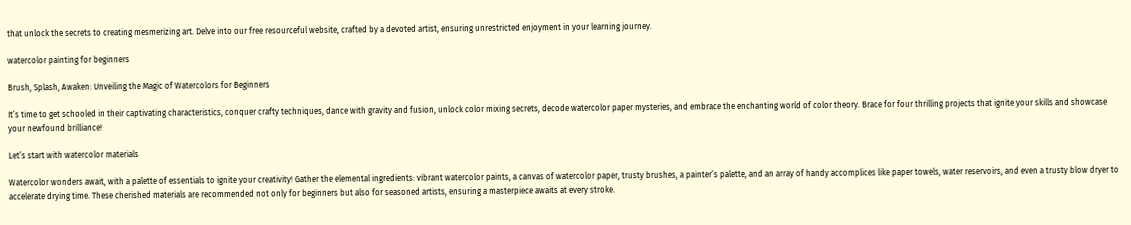that unlock the secrets to creating mesmerizing art. Delve into our free resourceful website, crafted by a devoted artist, ensuring unrestricted enjoyment in your learning journey.

watercolor painting for beginners

Brush, Splash, Awaken: Unveiling the Magic of Watercolors for Beginners

It’s time to get schooled in their captivating characteristics, conquer crafty techniques, dance with gravity and fusion, unlock color mixing secrets, decode watercolor paper mysteries, and embrace the enchanting world of color theory. Brace for four thrilling projects that ignite your skills and showcase your newfound brilliance!

Let’s start with watercolor materials

Watercolor wonders await, with a palette of essentials to ignite your creativity! Gather the elemental ingredients: vibrant watercolor paints, a canvas of watercolor paper, trusty brushes, a painter’s palette, and an array of handy accomplices like paper towels, water reservoirs, and even a trusty blow dryer to accelerate drying time. These cherished materials are recommended not only for beginners but also for seasoned artists, ensuring a masterpiece awaits at every stroke.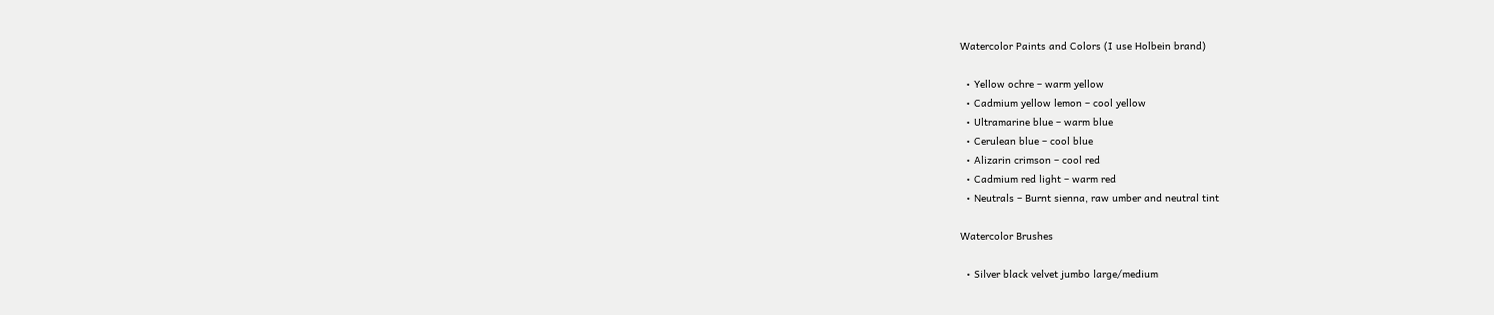Watercolor Paints and Colors (I use Holbein brand)

  • Yellow ochre – warm yellow
  • Cadmium yellow lemon – cool yellow
  • Ultramarine blue – warm blue
  • Cerulean blue – cool blue
  • Alizarin crimson – cool red
  • Cadmium red light – warm red
  • Neutrals – Burnt sienna, raw umber and neutral tint

Watercolor Brushes

  • Silver black velvet jumbo large/medium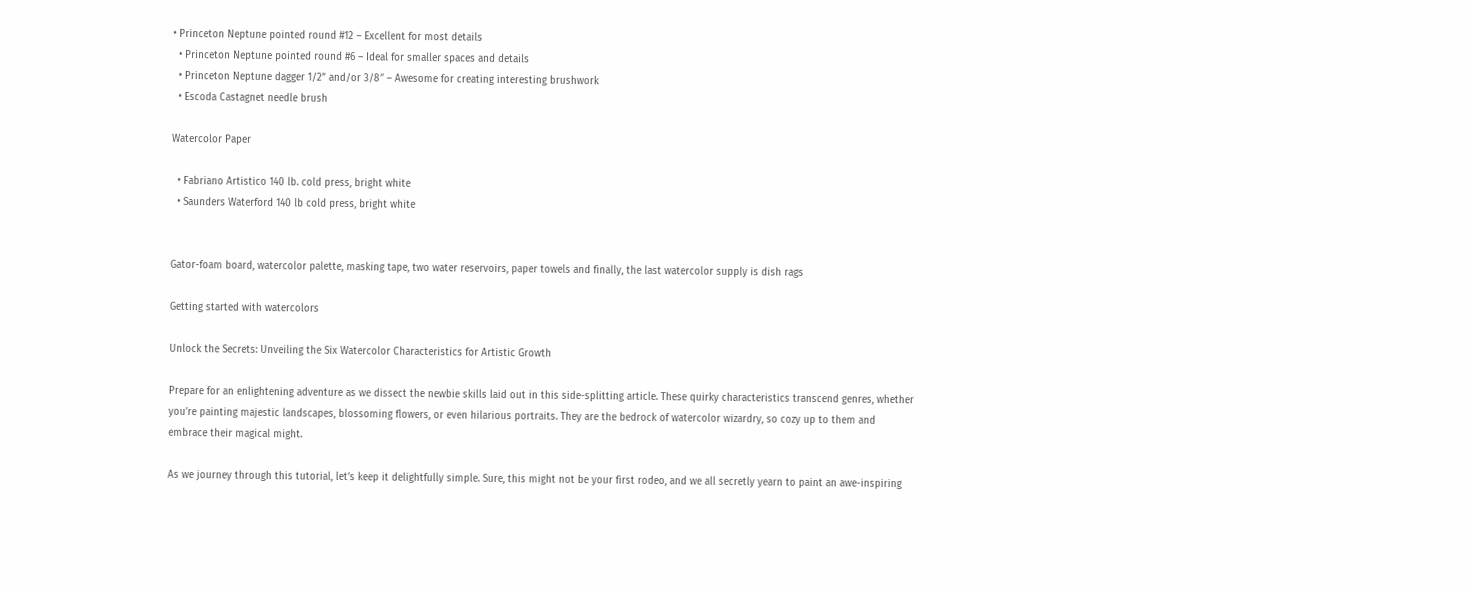• Princeton Neptune pointed round #12 – Excellent for most details
  • Princeton Neptune pointed round #6 – Ideal for smaller spaces and details
  • Princeton Neptune dagger 1/2” and/or 3/8″ – Awesome for creating interesting brushwork
  • Escoda Castagnet needle brush

Watercolor Paper

  • Fabriano Artistico 140 lb. cold press, bright white
  • Saunders Waterford 140 lb cold press, bright white


Gator-foam board, watercolor palette, masking tape, two water reservoirs, paper towels and finally, the last watercolor supply is dish rags

Getting started with watercolors

Unlock the Secrets: Unveiling the Six Watercolor Characteristics for Artistic Growth

Prepare for an enlightening adventure as we dissect the newbie skills laid out in this side-splitting article. These quirky characteristics transcend genres, whether you’re painting majestic landscapes, blossoming flowers, or even hilarious portraits. They are the bedrock of watercolor wizardry, so cozy up to them and embrace their magical might.

As we journey through this tutorial, let’s keep it delightfully simple. Sure, this might not be your first rodeo, and we all secretly yearn to paint an awe-inspiring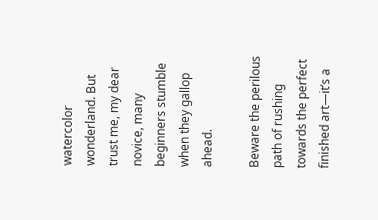watercolor wonderland. But trust me, my dear novice, many beginners stumble when they gallop ahead.

Beware the perilous path of rushing towards the perfect finished art—it’s a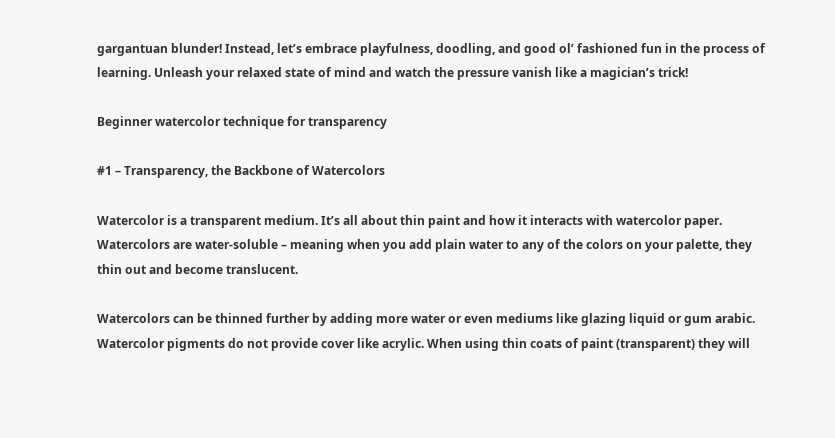gargantuan blunder! Instead, let’s embrace playfulness, doodling, and good ol’ fashioned fun in the process of learning. Unleash your relaxed state of mind and watch the pressure vanish like a magician’s trick!

Beginner watercolor technique for transparency

#1 – Transparency, the Backbone of Watercolors

Watercolor is a transparent medium. It’s all about thin paint and how it interacts with watercolor paper. Watercolors are water-soluble – meaning when you add plain water to any of the colors on your palette, they thin out and become translucent.

Watercolors can be thinned further by adding more water or even mediums like glazing liquid or gum arabic. Watercolor pigments do not provide cover like acrylic. When using thin coats of paint (transparent) they will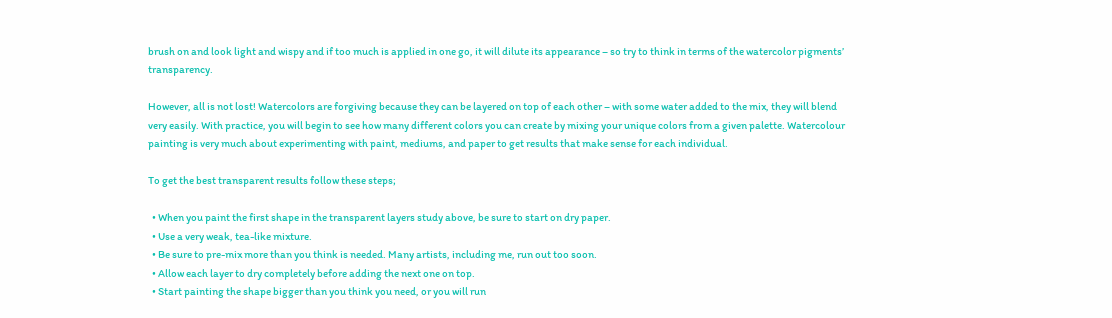brush on and look light and wispy and if too much is applied in one go, it will dilute its appearance – so try to think in terms of the watercolor pigments’ transparency.

However, all is not lost! Watercolors are forgiving because they can be layered on top of each other – with some water added to the mix, they will blend very easily. With practice, you will begin to see how many different colors you can create by mixing your unique colors from a given palette. Watercolour painting is very much about experimenting with paint, mediums, and paper to get results that make sense for each individual.

To get the best transparent results follow these steps;

  • When you paint the first shape in the transparent layers study above, be sure to start on dry paper.
  • Use a very weak, tea-like mixture.
  • Be sure to pre-mix more than you think is needed. Many artists, including me, run out too soon.
  • Allow each layer to dry completely before adding the next one on top.
  • Start painting the shape bigger than you think you need, or you will run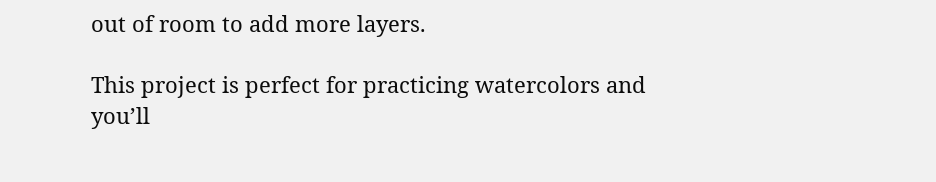out of room to add more layers.

This project is perfect for practicing watercolors and you’ll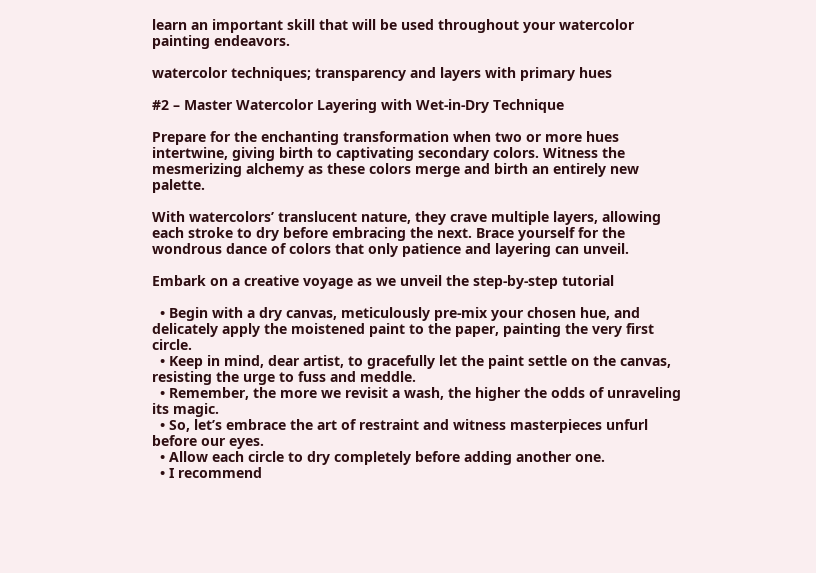learn an important skill that will be used throughout your watercolor painting endeavors.

watercolor techniques; transparency and layers with primary hues

#2 – Master Watercolor Layering with Wet-in-Dry Technique

Prepare for the enchanting transformation when two or more hues intertwine, giving birth to captivating secondary colors. Witness the mesmerizing alchemy as these colors merge and birth an entirely new palette.

With watercolors’ translucent nature, they crave multiple layers, allowing each stroke to dry before embracing the next. Brace yourself for the wondrous dance of colors that only patience and layering can unveil.

Embark on a creative voyage as we unveil the step-by-step tutorial

  • Begin with a dry canvas, meticulously pre-mix your chosen hue, and delicately apply the moistened paint to the paper, painting the very first circle.
  • Keep in mind, dear artist, to gracefully let the paint settle on the canvas, resisting the urge to fuss and meddle.
  • Remember, the more we revisit a wash, the higher the odds of unraveling its magic.
  • So, let’s embrace the art of restraint and witness masterpieces unfurl before our eyes.
  • Allow each circle to dry completely before adding another one.
  • I recommend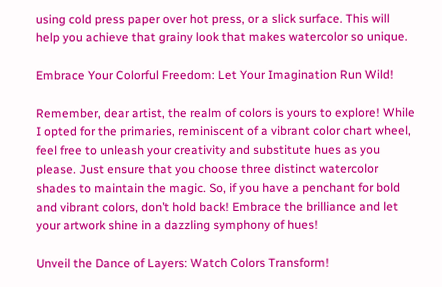using cold press paper over hot press, or a slick surface. This will help you achieve that grainy look that makes watercolor so unique.

Embrace Your Colorful Freedom: Let Your Imagination Run Wild!

Remember, dear artist, the realm of colors is yours to explore! While I opted for the primaries, reminiscent of a vibrant color chart wheel, feel free to unleash your creativity and substitute hues as you please. Just ensure that you choose three distinct watercolor shades to maintain the magic. So, if you have a penchant for bold and vibrant colors, don’t hold back! Embrace the brilliance and let your artwork shine in a dazzling symphony of hues!

Unveil the Dance of Layers: Watch Colors Transform!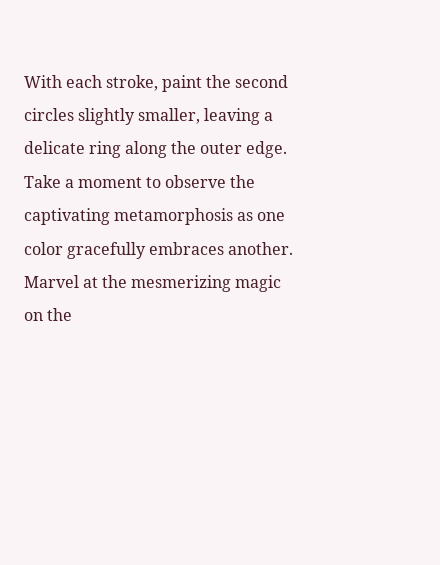With each stroke, paint the second circles slightly smaller, leaving a delicate ring along the outer edge. Take a moment to observe the captivating metamorphosis as one color gracefully embraces another. Marvel at the mesmerizing magic on the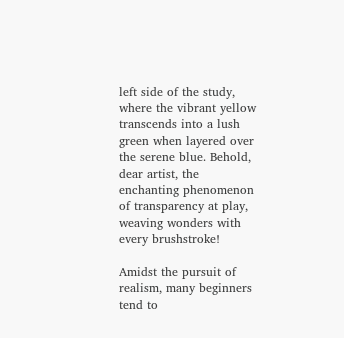left side of the study, where the vibrant yellow transcends into a lush green when layered over the serene blue. Behold, dear artist, the enchanting phenomenon of transparency at play, weaving wonders with every brushstroke!

Amidst the pursuit of realism, many beginners tend to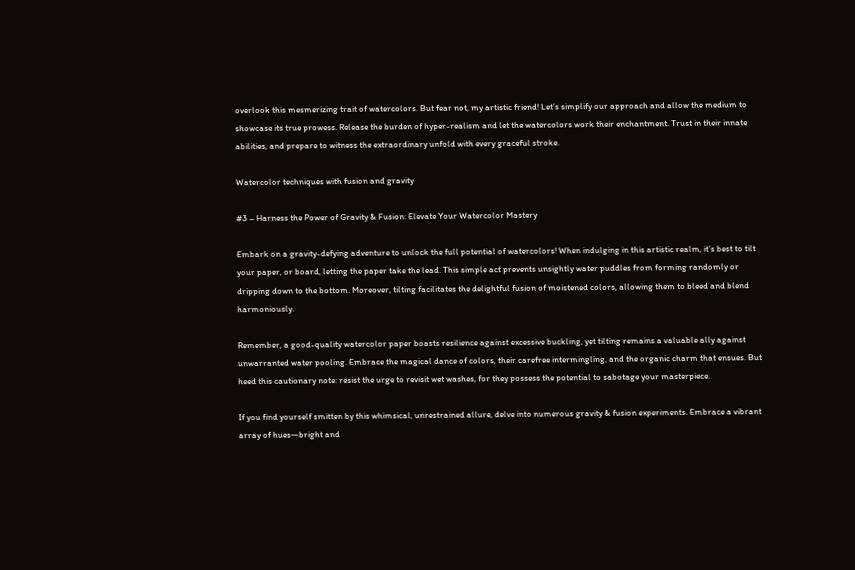overlook this mesmerizing trait of watercolors. But fear not, my artistic friend! Let’s simplify our approach and allow the medium to showcase its true prowess. Release the burden of hyper-realism and let the watercolors work their enchantment. Trust in their innate abilities, and prepare to witness the extraordinary unfold with every graceful stroke.

Watercolor techniques with fusion and gravity

#3 – Harness the Power of Gravity & Fusion: Elevate Your Watercolor Mastery

Embark on a gravity-defying adventure to unlock the full potential of watercolors! When indulging in this artistic realm, it’s best to tilt your paper, or board, letting the paper take the lead. This simple act prevents unsightly water puddles from forming randomly or dripping down to the bottom. Moreover, tilting facilitates the delightful fusion of moistened colors, allowing them to bleed and blend harmoniously.

Remember, a good-quality watercolor paper boasts resilience against excessive buckling, yet tilting remains a valuable ally against unwarranted water pooling. Embrace the magical dance of colors, their carefree intermingling, and the organic charm that ensues. But heed this cautionary note: resist the urge to revisit wet washes, for they possess the potential to sabotage your masterpiece.

If you find yourself smitten by this whimsical, unrestrained allure, delve into numerous gravity & fusion experiments. Embrace a vibrant array of hues—bright and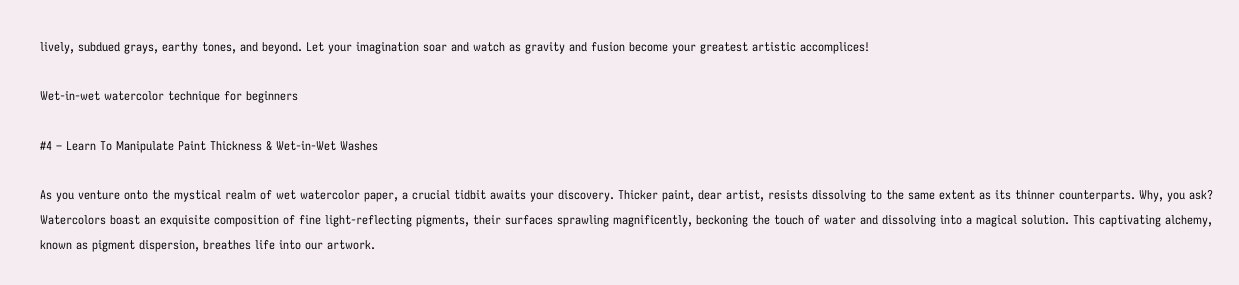lively, subdued grays, earthy tones, and beyond. Let your imagination soar and watch as gravity and fusion become your greatest artistic accomplices!

Wet-in-wet watercolor technique for beginners

#4 – Learn To Manipulate Paint Thickness & Wet-in-Wet Washes

As you venture onto the mystical realm of wet watercolor paper, a crucial tidbit awaits your discovery. Thicker paint, dear artist, resists dissolving to the same extent as its thinner counterparts. Why, you ask? Watercolors boast an exquisite composition of fine light-reflecting pigments, their surfaces sprawling magnificently, beckoning the touch of water and dissolving into a magical solution. This captivating alchemy, known as pigment dispersion, breathes life into our artwork.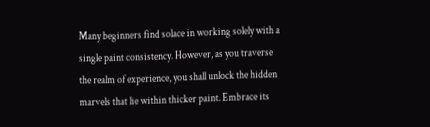Many beginners find solace in working solely with a single paint consistency. However, as you traverse the realm of experience, you shall unlock the hidden marvels that lie within thicker paint. Embrace its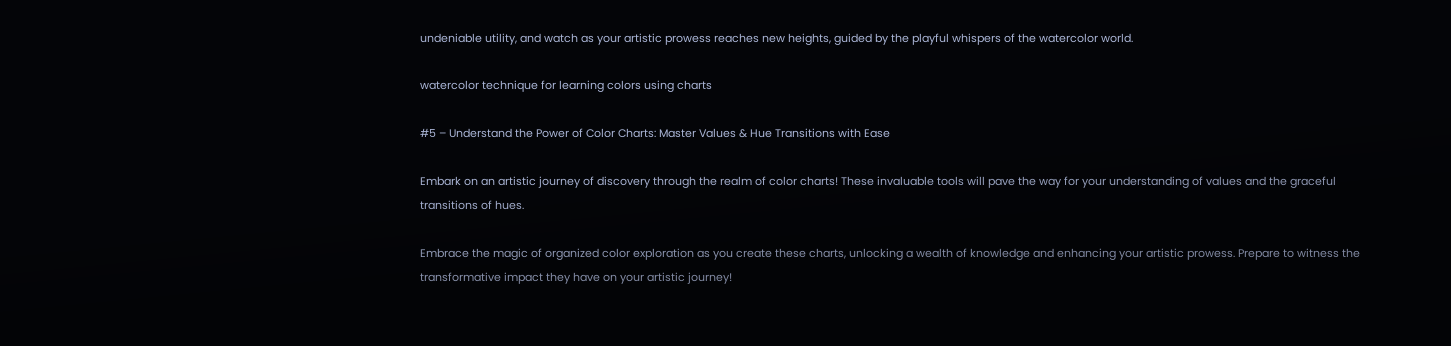undeniable utility, and watch as your artistic prowess reaches new heights, guided by the playful whispers of the watercolor world.

watercolor technique for learning colors using charts

#5 – Understand the Power of Color Charts: Master Values & Hue Transitions with Ease

Embark on an artistic journey of discovery through the realm of color charts! These invaluable tools will pave the way for your understanding of values and the graceful transitions of hues.

Embrace the magic of organized color exploration as you create these charts, unlocking a wealth of knowledge and enhancing your artistic prowess. Prepare to witness the transformative impact they have on your artistic journey!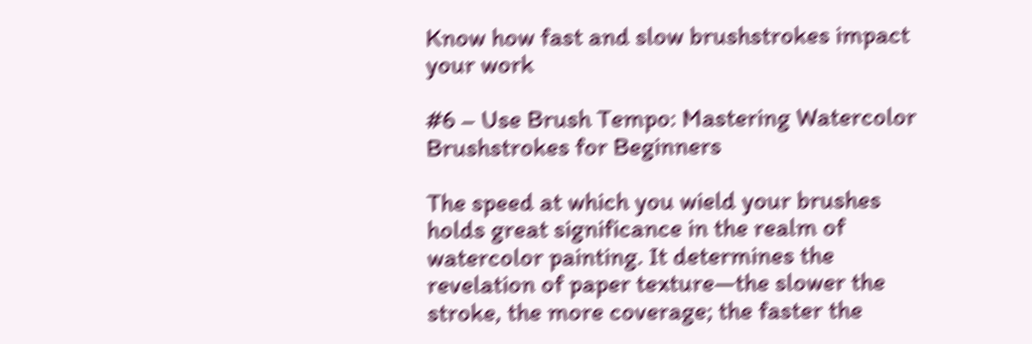Know how fast and slow brushstrokes impact your work

#6 – Use Brush Tempo: Mastering Watercolor Brushstrokes for Beginners

The speed at which you wield your brushes holds great significance in the realm of watercolor painting. It determines the revelation of paper texture—the slower the stroke, the more coverage; the faster the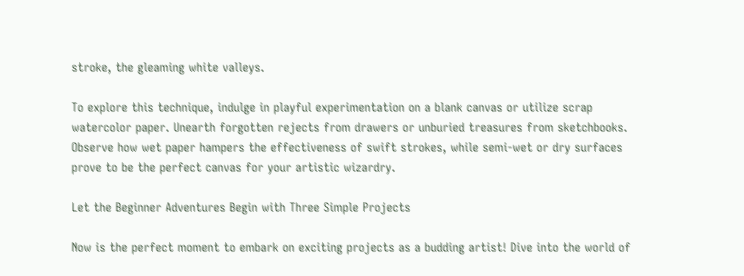stroke, the gleaming white valleys.

To explore this technique, indulge in playful experimentation on a blank canvas or utilize scrap watercolor paper. Unearth forgotten rejects from drawers or unburied treasures from sketchbooks. Observe how wet paper hampers the effectiveness of swift strokes, while semi-wet or dry surfaces prove to be the perfect canvas for your artistic wizardry.

Let the Beginner Adventures Begin with Three Simple Projects

Now is the perfect moment to embark on exciting projects as a budding artist! Dive into the world of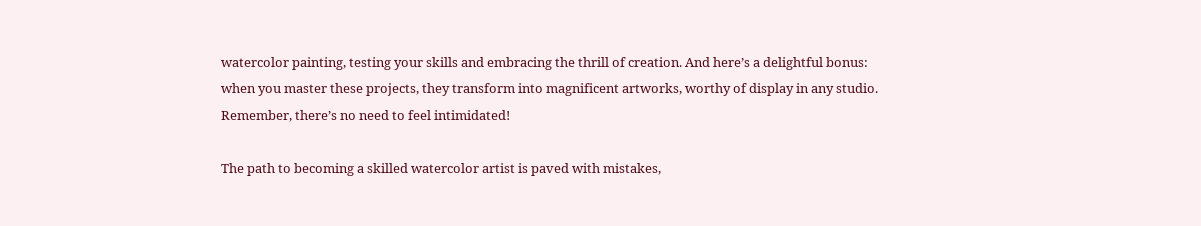watercolor painting, testing your skills and embracing the thrill of creation. And here’s a delightful bonus: when you master these projects, they transform into magnificent artworks, worthy of display in any studio. Remember, there’s no need to feel intimidated!

The path to becoming a skilled watercolor artist is paved with mistakes,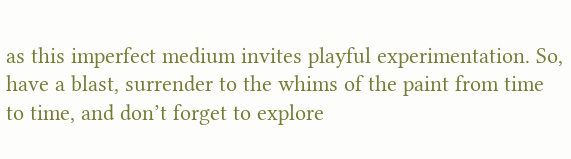as this imperfect medium invites playful experimentation. So, have a blast, surrender to the whims of the paint from time to time, and don’t forget to explore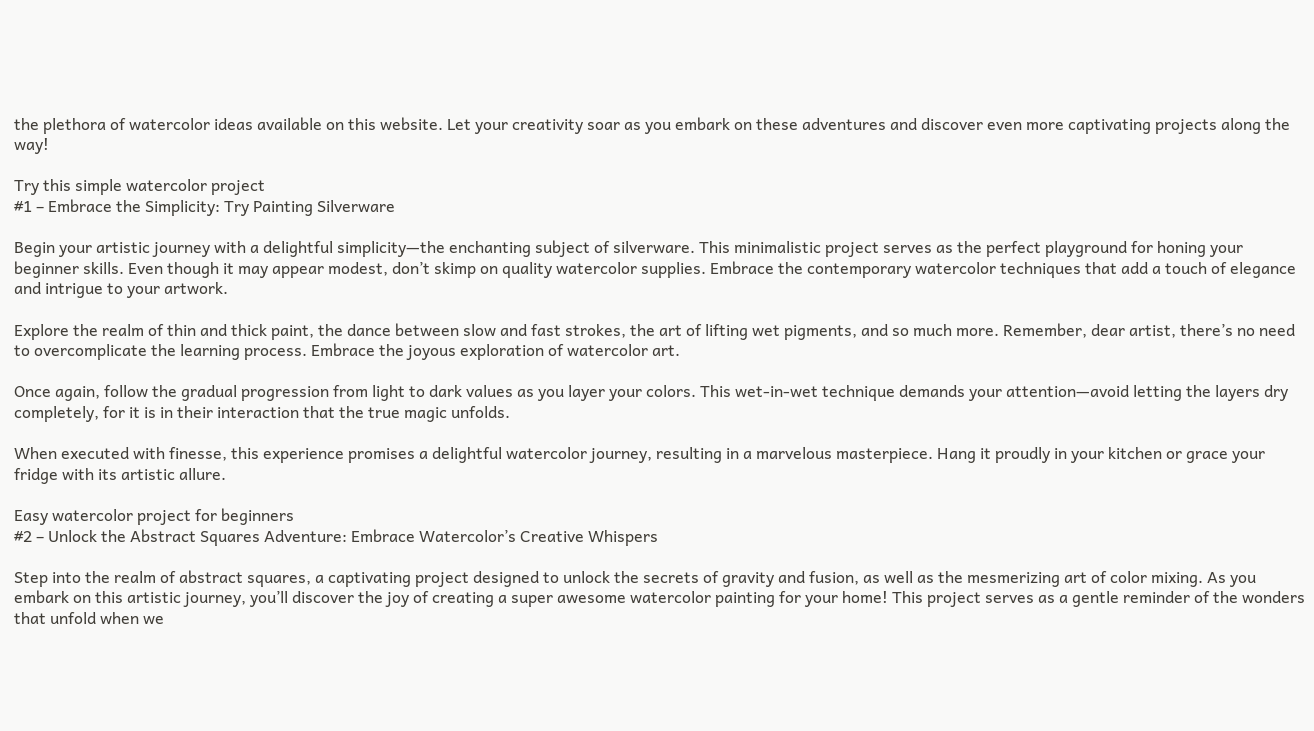the plethora of watercolor ideas available on this website. Let your creativity soar as you embark on these adventures and discover even more captivating projects along the way!

Try this simple watercolor project
#1 – Embrace the Simplicity: Try Painting Silverware

Begin your artistic journey with a delightful simplicity—the enchanting subject of silverware. This minimalistic project serves as the perfect playground for honing your beginner skills. Even though it may appear modest, don’t skimp on quality watercolor supplies. Embrace the contemporary watercolor techniques that add a touch of elegance and intrigue to your artwork.

Explore the realm of thin and thick paint, the dance between slow and fast strokes, the art of lifting wet pigments, and so much more. Remember, dear artist, there’s no need to overcomplicate the learning process. Embrace the joyous exploration of watercolor art.

Once again, follow the gradual progression from light to dark values as you layer your colors. This wet-in-wet technique demands your attention—avoid letting the layers dry completely, for it is in their interaction that the true magic unfolds.

When executed with finesse, this experience promises a delightful watercolor journey, resulting in a marvelous masterpiece. Hang it proudly in your kitchen or grace your fridge with its artistic allure.

Easy watercolor project for beginners
#2 – Unlock the Abstract Squares Adventure: Embrace Watercolor’s Creative Whispers

Step into the realm of abstract squares, a captivating project designed to unlock the secrets of gravity and fusion, as well as the mesmerizing art of color mixing. As you embark on this artistic journey, you’ll discover the joy of creating a super awesome watercolor painting for your home! This project serves as a gentle reminder of the wonders that unfold when we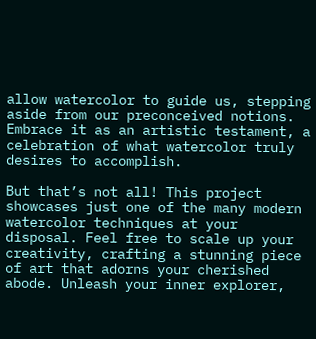allow watercolor to guide us, stepping aside from our preconceived notions. Embrace it as an artistic testament, a celebration of what watercolor truly desires to accomplish.

But that’s not all! This project showcases just one of the many modern watercolor techniques at your disposal. Feel free to scale up your creativity, crafting a stunning piece of art that adorns your cherished abode. Unleash your inner explorer,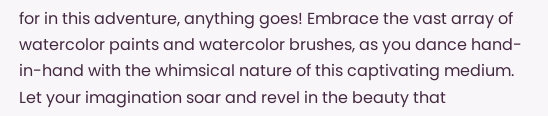for in this adventure, anything goes! Embrace the vast array of watercolor paints and watercolor brushes, as you dance hand-in-hand with the whimsical nature of this captivating medium. Let your imagination soar and revel in the beauty that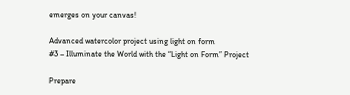emerges on your canvas!

Advanced watercolor project using light on form
#3 – Illuminate the World with the “Light on Form” Project

Prepare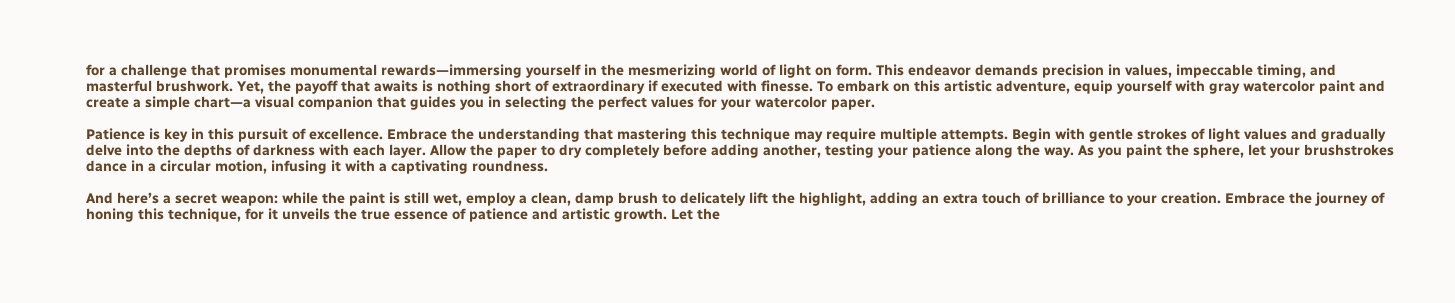for a challenge that promises monumental rewards—immersing yourself in the mesmerizing world of light on form. This endeavor demands precision in values, impeccable timing, and masterful brushwork. Yet, the payoff that awaits is nothing short of extraordinary if executed with finesse. To embark on this artistic adventure, equip yourself with gray watercolor paint and create a simple chart—a visual companion that guides you in selecting the perfect values for your watercolor paper.

Patience is key in this pursuit of excellence. Embrace the understanding that mastering this technique may require multiple attempts. Begin with gentle strokes of light values and gradually delve into the depths of darkness with each layer. Allow the paper to dry completely before adding another, testing your patience along the way. As you paint the sphere, let your brushstrokes dance in a circular motion, infusing it with a captivating roundness.

And here’s a secret weapon: while the paint is still wet, employ a clean, damp brush to delicately lift the highlight, adding an extra touch of brilliance to your creation. Embrace the journey of honing this technique, for it unveils the true essence of patience and artistic growth. Let the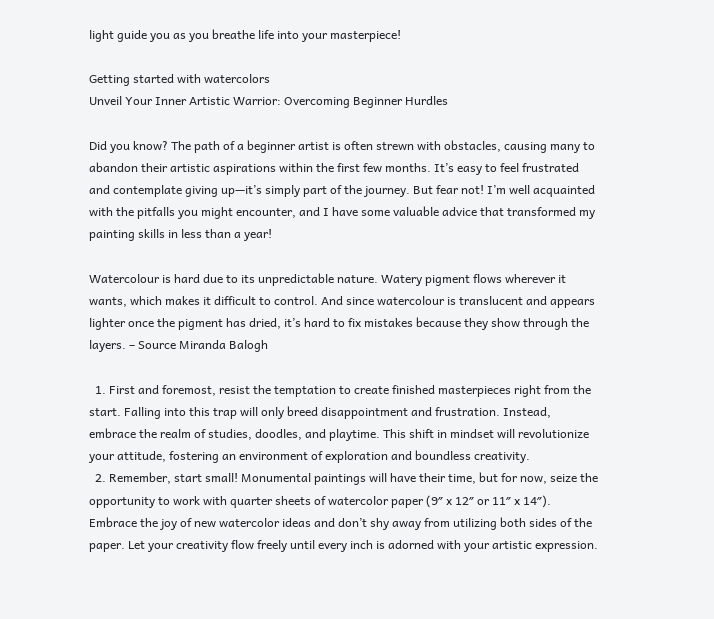light guide you as you breathe life into your masterpiece!

Getting started with watercolors
Unveil Your Inner Artistic Warrior: Overcoming Beginner Hurdles

Did you know? The path of a beginner artist is often strewn with obstacles, causing many to abandon their artistic aspirations within the first few months. It’s easy to feel frustrated and contemplate giving up—it’s simply part of the journey. But fear not! I’m well acquainted with the pitfalls you might encounter, and I have some valuable advice that transformed my painting skills in less than a year!

Watercolour is hard due to its unpredictable nature. Watery pigment flows wherever it wants, which makes it difficult to control. And since watercolour is translucent and appears lighter once the pigment has dried, it’s hard to fix mistakes because they show through the layers. – Source Miranda Balogh

  1. First and foremost, resist the temptation to create finished masterpieces right from the start. Falling into this trap will only breed disappointment and frustration. Instead, embrace the realm of studies, doodles, and playtime. This shift in mindset will revolutionize your attitude, fostering an environment of exploration and boundless creativity.
  2. Remember, start small! Monumental paintings will have their time, but for now, seize the opportunity to work with quarter sheets of watercolor paper (9″ x 12″ or 11″ x 14″). Embrace the joy of new watercolor ideas and don’t shy away from utilizing both sides of the paper. Let your creativity flow freely until every inch is adorned with your artistic expression.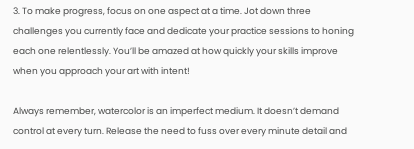3. To make progress, focus on one aspect at a time. Jot down three challenges you currently face and dedicate your practice sessions to honing each one relentlessly. You’ll be amazed at how quickly your skills improve when you approach your art with intent!

Always remember, watercolor is an imperfect medium. It doesn’t demand control at every turn. Release the need to fuss over every minute detail and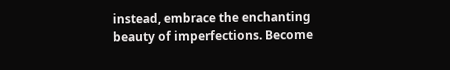instead, embrace the enchanting beauty of imperfections. Become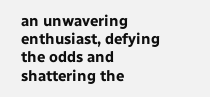an unwavering enthusiast, defying the odds and shattering the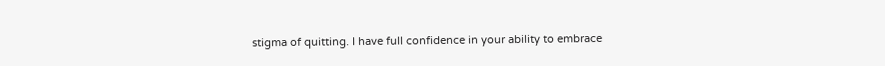stigma of quitting. I have full confidence in your ability to embrace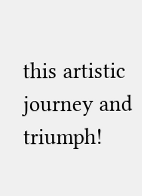this artistic journey and triumph!